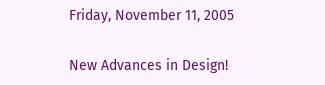Friday, November 11, 2005

New Advances in Design!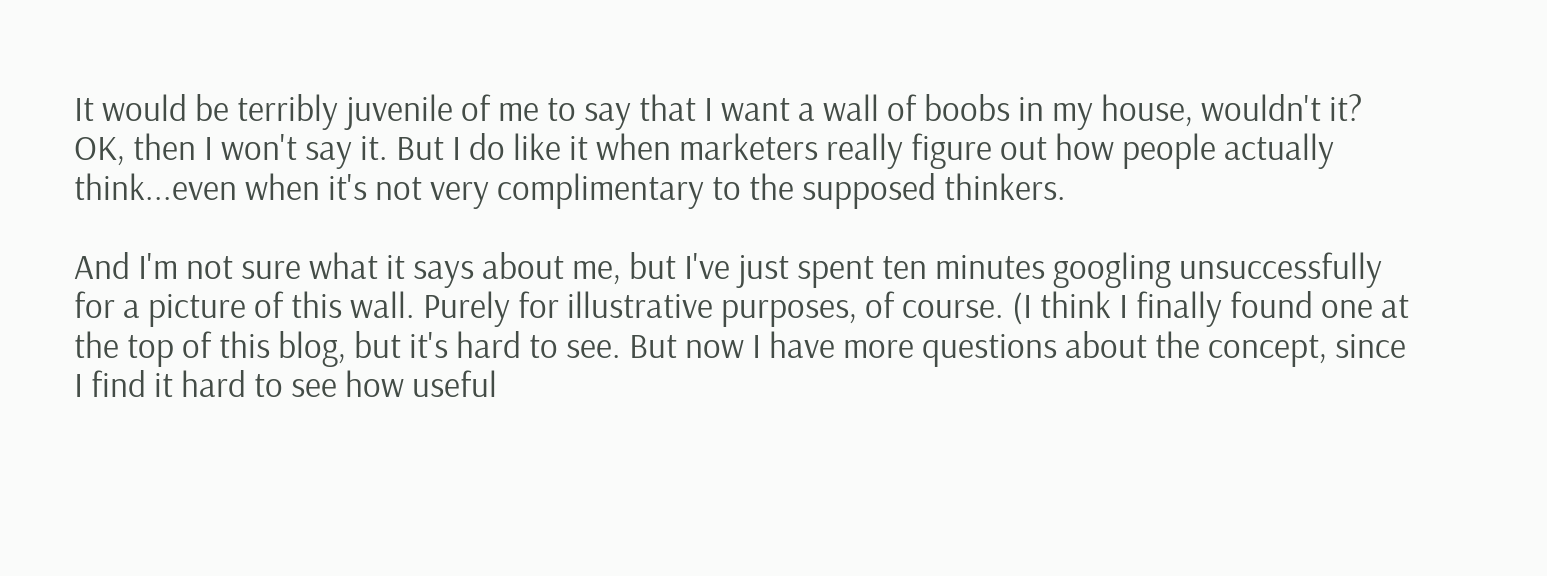It would be terribly juvenile of me to say that I want a wall of boobs in my house, wouldn't it? OK, then I won't say it. But I do like it when marketers really figure out how people actually think...even when it's not very complimentary to the supposed thinkers.

And I'm not sure what it says about me, but I've just spent ten minutes googling unsuccessfully for a picture of this wall. Purely for illustrative purposes, of course. (I think I finally found one at the top of this blog, but it's hard to see. But now I have more questions about the concept, since I find it hard to see how useful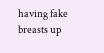having fake breasts up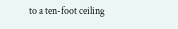to a ten-foot ceiling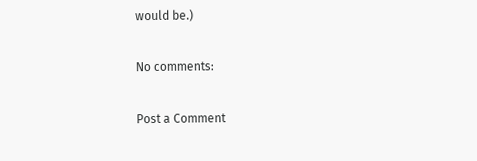would be.)

No comments:

Post a Comment